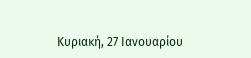Κυριακή, 27 Ιανουαρίου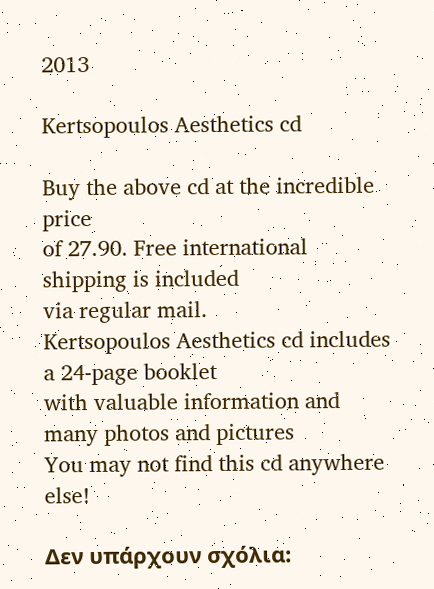2013

Kertsopoulos Aesthetics cd

Buy the above cd at the incredible price
of 27.90. Free international shipping is included
via regular mail.
Kertsopoulos Aesthetics cd includes a 24-page booklet
with valuable information and many photos and pictures
You may not find this cd anywhere else!

Δεν υπάρχουν σχόλια: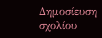Δημοσίευση σχολίου